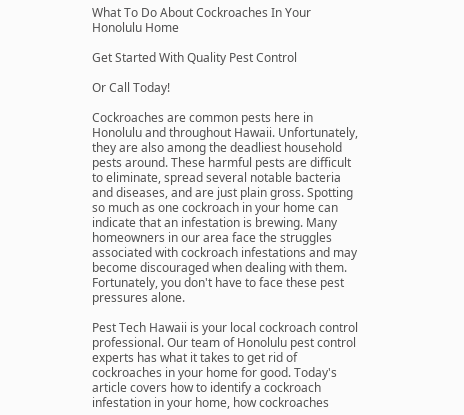What To Do About Cockroaches In Your Honolulu Home

Get Started With Quality Pest Control

Or Call Today!

Cockroaches are common pests here in Honolulu and throughout Hawaii. Unfortunately, they are also among the deadliest household pests around. These harmful pests are difficult to eliminate, spread several notable bacteria and diseases, and are just plain gross. Spotting so much as one cockroach in your home can indicate that an infestation is brewing. Many homeowners in our area face the struggles associated with cockroach infestations and may become discouraged when dealing with them. Fortunately, you don't have to face these pest pressures alone.

Pest Tech Hawaii is your local cockroach control professional. Our team of Honolulu pest control experts has what it takes to get rid of cockroaches in your home for good. Today's article covers how to identify a cockroach infestation in your home, how cockroaches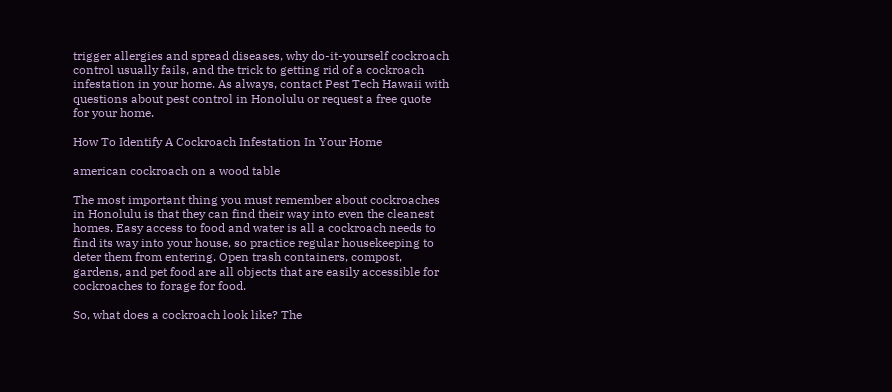trigger allergies and spread diseases, why do-it-yourself cockroach control usually fails, and the trick to getting rid of a cockroach infestation in your home. As always, contact Pest Tech Hawaii with questions about pest control in Honolulu or request a free quote for your home.

How To Identify A Cockroach Infestation In Your Home

american cockroach on a wood table

The most important thing you must remember about cockroaches in Honolulu is that they can find their way into even the cleanest homes. Easy access to food and water is all a cockroach needs to find its way into your house, so practice regular housekeeping to deter them from entering. Open trash containers, compost, gardens, and pet food are all objects that are easily accessible for cockroaches to forage for food.

So, what does a cockroach look like? The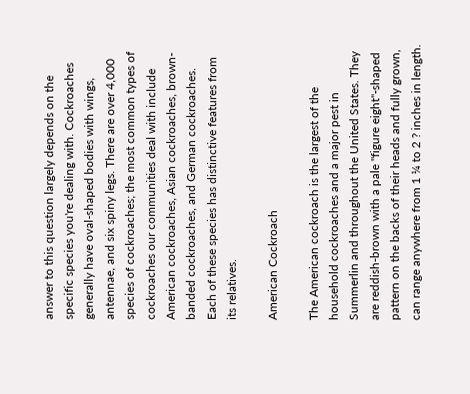answer to this question largely depends on the specific species you're dealing with. Cockroaches generally have oval-shaped bodies with wings, antennae, and six spiny legs. There are over 4,000 species of cockroaches; the most common types of cockroaches our communities deal with include American cockroaches, Asian cockroaches, brown-banded cockroaches, and German cockroaches. Each of these species has distinctive features from its relatives.

American Cockroach

The American cockroach is the largest of the household cockroaches and a major pest in Summerlin and throughout the United States. They are reddish-brown with a pale "figure eight"-shaped pattern on the backs of their heads and fully grown, can range anywhere from 1 ¼ to 2 ? inches in length.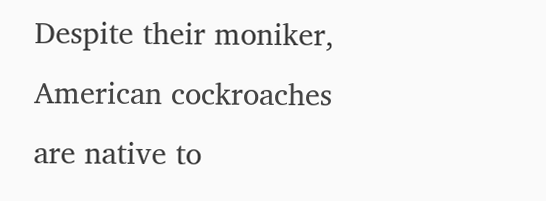Despite their moniker, American cockroaches are native to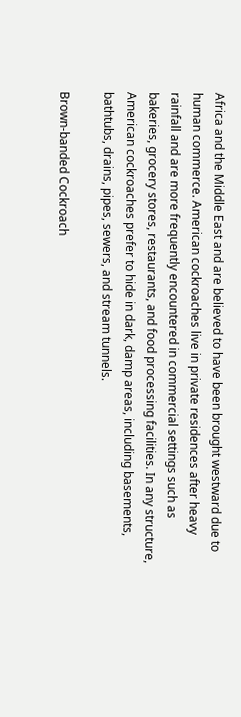Africa and the Middle East and are believed to have been brought westward due to human commerce. American cockroaches live in private residences after heavy rainfall and are more frequently encountered in commercial settings such as bakeries, grocery stores, restaurants, and food processing facilities. In any structure, American cockroaches prefer to hide in dark, damp areas, including basements, bathtubs, drains, pipes, sewers, and stream tunnels.

Brown-banded Cockroach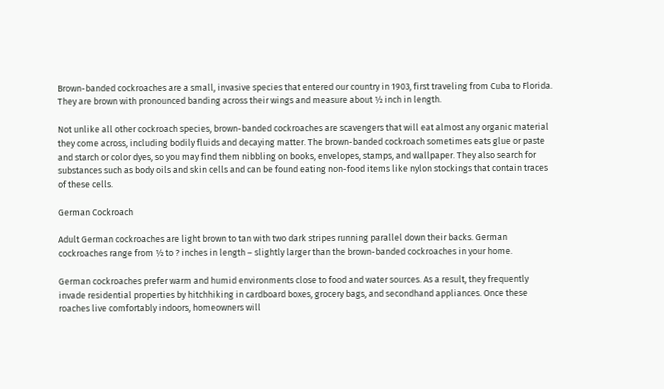Brown-banded cockroaches are a small, invasive species that entered our country in 1903, first traveling from Cuba to Florida. They are brown with pronounced banding across their wings and measure about ½ inch in length.

Not unlike all other cockroach species, brown-banded cockroaches are scavengers that will eat almost any organic material they come across, including bodily fluids and decaying matter. The brown-banded cockroach sometimes eats glue or paste and starch or color dyes, so you may find them nibbling on books, envelopes, stamps, and wallpaper. They also search for substances such as body oils and skin cells and can be found eating non-food items like nylon stockings that contain traces of these cells.

German Cockroach

Adult German cockroaches are light brown to tan with two dark stripes running parallel down their backs. German cockroaches range from ½ to ? inches in length – slightly larger than the brown-banded cockroaches in your home.

German cockroaches prefer warm and humid environments close to food and water sources. As a result, they frequently invade residential properties by hitchhiking in cardboard boxes, grocery bags, and secondhand appliances. Once these roaches live comfortably indoors, homeowners will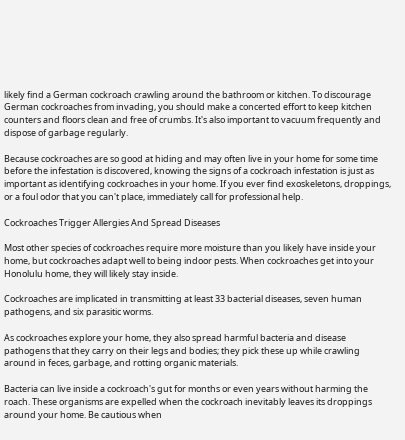likely find a German cockroach crawling around the bathroom or kitchen. To discourage German cockroaches from invading, you should make a concerted effort to keep kitchen counters and floors clean and free of crumbs. It's also important to vacuum frequently and dispose of garbage regularly.

Because cockroaches are so good at hiding and may often live in your home for some time before the infestation is discovered, knowing the signs of a cockroach infestation is just as important as identifying cockroaches in your home. If you ever find exoskeletons, droppings, or a foul odor that you can't place, immediately call for professional help.

Cockroaches Trigger Allergies And Spread Diseases

Most other species of cockroaches require more moisture than you likely have inside your home, but cockroaches adapt well to being indoor pests. When cockroaches get into your Honolulu home, they will likely stay inside.

Cockroaches are implicated in transmitting at least 33 bacterial diseases, seven human pathogens, and six parasitic worms.

As cockroaches explore your home, they also spread harmful bacteria and disease pathogens that they carry on their legs and bodies; they pick these up while crawling around in feces, garbage, and rotting organic materials.

Bacteria can live inside a cockroach's gut for months or even years without harming the roach. These organisms are expelled when the cockroach inevitably leaves its droppings around your home. Be cautious when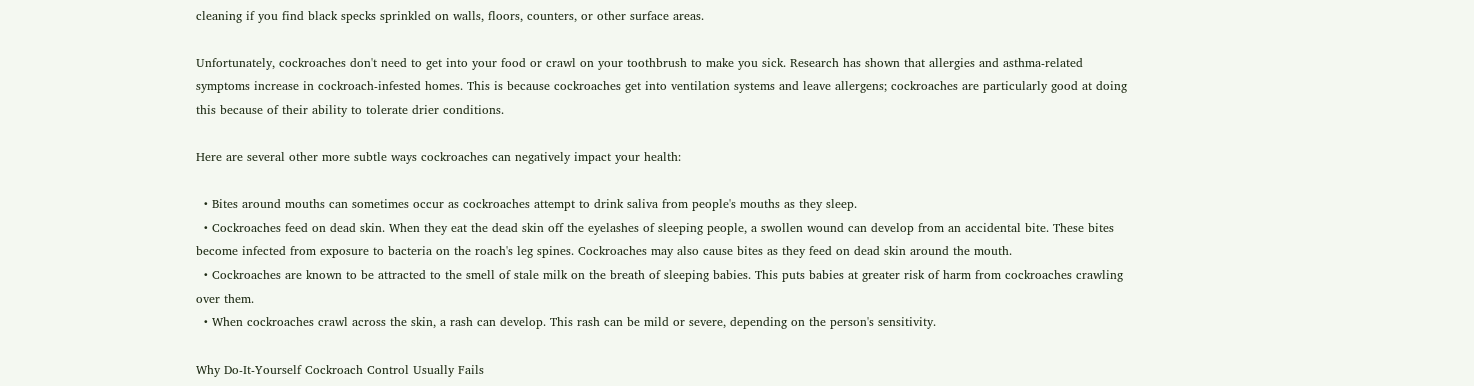cleaning if you find black specks sprinkled on walls, floors, counters, or other surface areas.

Unfortunately, cockroaches don't need to get into your food or crawl on your toothbrush to make you sick. Research has shown that allergies and asthma-related symptoms increase in cockroach-infested homes. This is because cockroaches get into ventilation systems and leave allergens; cockroaches are particularly good at doing this because of their ability to tolerate drier conditions.

Here are several other more subtle ways cockroaches can negatively impact your health:

  • Bites around mouths can sometimes occur as cockroaches attempt to drink saliva from people's mouths as they sleep.
  • Cockroaches feed on dead skin. When they eat the dead skin off the eyelashes of sleeping people, a swollen wound can develop from an accidental bite. These bites become infected from exposure to bacteria on the roach's leg spines. Cockroaches may also cause bites as they feed on dead skin around the mouth.
  • Cockroaches are known to be attracted to the smell of stale milk on the breath of sleeping babies. This puts babies at greater risk of harm from cockroaches crawling over them.
  • When cockroaches crawl across the skin, a rash can develop. This rash can be mild or severe, depending on the person's sensitivity.

Why Do-It-Yourself Cockroach Control Usually Fails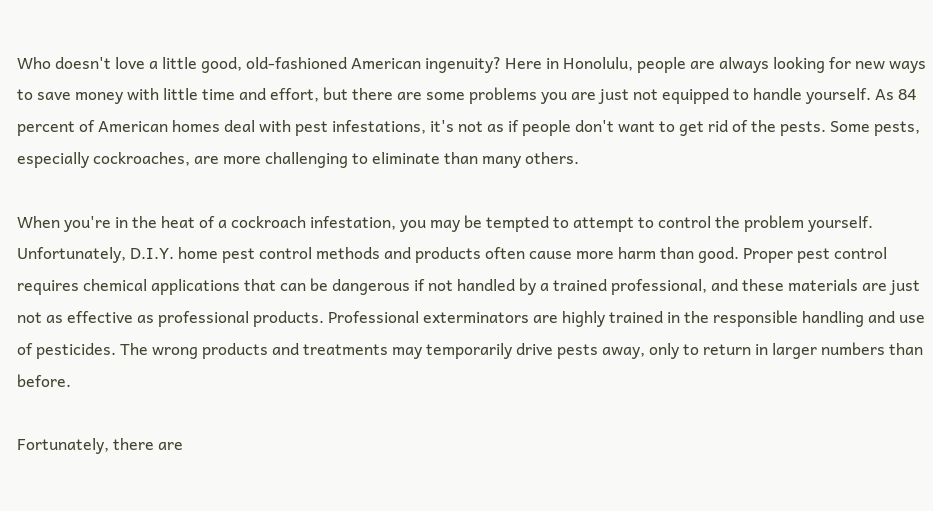Who doesn't love a little good, old-fashioned American ingenuity? Here in Honolulu, people are always looking for new ways to save money with little time and effort, but there are some problems you are just not equipped to handle yourself. As 84 percent of American homes deal with pest infestations, it's not as if people don't want to get rid of the pests. Some pests, especially cockroaches, are more challenging to eliminate than many others.

When you're in the heat of a cockroach infestation, you may be tempted to attempt to control the problem yourself. Unfortunately, D.I.Y. home pest control methods and products often cause more harm than good. Proper pest control requires chemical applications that can be dangerous if not handled by a trained professional, and these materials are just not as effective as professional products. Professional exterminators are highly trained in the responsible handling and use of pesticides. The wrong products and treatments may temporarily drive pests away, only to return in larger numbers than before.

Fortunately, there are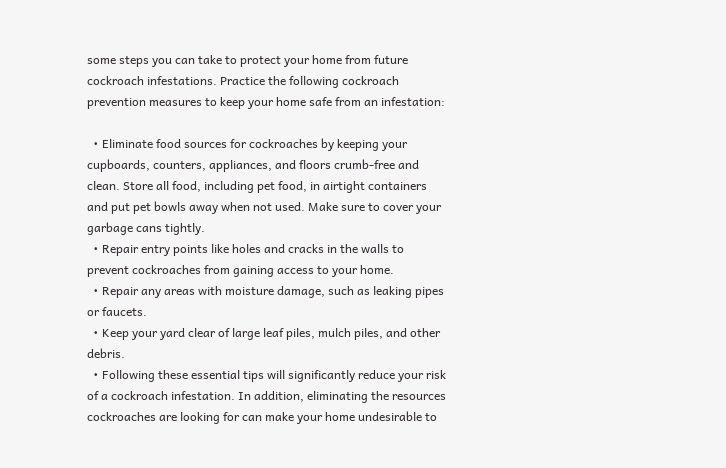some steps you can take to protect your home from future cockroach infestations. Practice the following cockroach prevention measures to keep your home safe from an infestation:

  • Eliminate food sources for cockroaches by keeping your cupboards, counters, appliances, and floors crumb-free and clean. Store all food, including pet food, in airtight containers and put pet bowls away when not used. Make sure to cover your garbage cans tightly.
  • Repair entry points like holes and cracks in the walls to prevent cockroaches from gaining access to your home.
  • Repair any areas with moisture damage, such as leaking pipes or faucets.
  • Keep your yard clear of large leaf piles, mulch piles, and other debris.
  • Following these essential tips will significantly reduce your risk of a cockroach infestation. In addition, eliminating the resources cockroaches are looking for can make your home undesirable to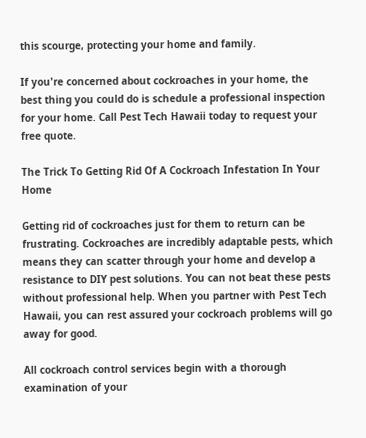this scourge, protecting your home and family.

If you're concerned about cockroaches in your home, the best thing you could do is schedule a professional inspection for your home. Call Pest Tech Hawaii today to request your free quote.

The Trick To Getting Rid Of A Cockroach Infestation In Your Home

Getting rid of cockroaches just for them to return can be frustrating. Cockroaches are incredibly adaptable pests, which means they can scatter through your home and develop a resistance to DIY pest solutions. You can not beat these pests without professional help. When you partner with Pest Tech Hawaii, you can rest assured your cockroach problems will go away for good.

All cockroach control services begin with a thorough examination of your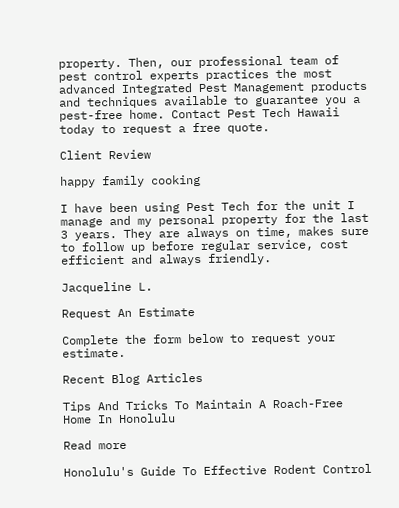property. Then, our professional team of pest control experts practices the most advanced Integrated Pest Management products and techniques available to guarantee you a pest-free home. Contact Pest Tech Hawaii today to request a free quote.

Client Review

happy family cooking

I have been using Pest Tech for the unit I manage and my personal property for the last 3 years. They are always on time, makes sure to follow up before regular service, cost efficient and always friendly.

Jacqueline L.

Request An Estimate

Complete the form below to request your estimate.

Recent Blog Articles

Tips And Tricks To Maintain A Roach-Free Home In Honolulu

Read more

Honolulu's Guide To Effective Rodent Control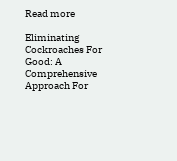Read more

Eliminating Cockroaches For Good: A Comprehensive Approach For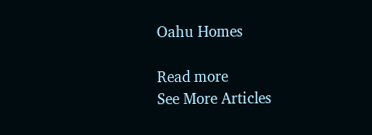Oahu Homes

Read more
See More Articles